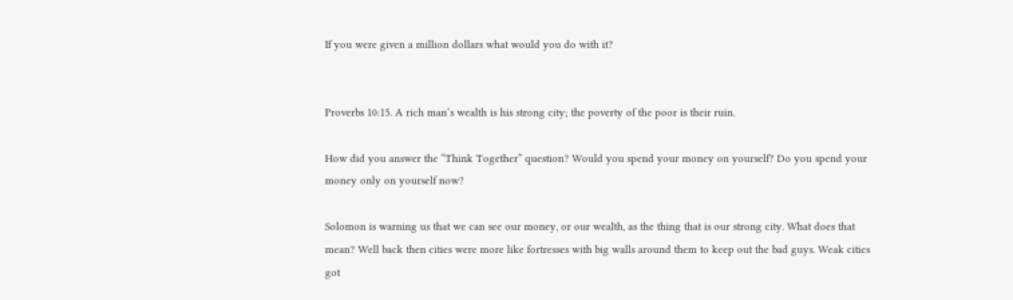If you were given a million dollars what would you do with it?


Proverbs 10:15. A rich man’s wealth is his strong city; the poverty of the poor is their ruin.

How did you answer the “Think Together” question? Would you spend your money on yourself? Do you spend your money only on yourself now?

Solomon is warning us that we can see our money, or our wealth, as the thing that is our strong city. What does that mean? Well back then cities were more like fortresses with big walls around them to keep out the bad guys. Weak cities got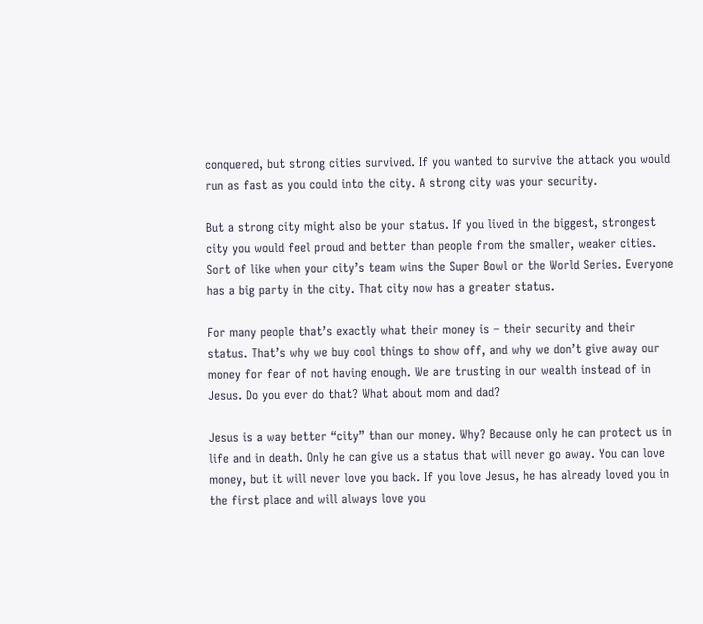conquered, but strong cities survived. If you wanted to survive the attack you would run as fast as you could into the city. A strong city was your security.

But a strong city might also be your status. If you lived in the biggest, strongest city you would feel proud and better than people from the smaller, weaker cities. Sort of like when your city’s team wins the Super Bowl or the World Series. Everyone has a big party in the city. That city now has a greater status.

For many people that’s exactly what their money is – their security and their status. That’s why we buy cool things to show off, and why we don’t give away our money for fear of not having enough. We are trusting in our wealth instead of in Jesus. Do you ever do that? What about mom and dad?

Jesus is a way better “city” than our money. Why? Because only he can protect us in life and in death. Only he can give us a status that will never go away. You can love money, but it will never love you back. If you love Jesus, he has already loved you in the first place and will always love you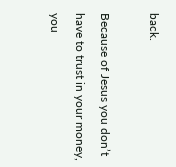back.

Because of Jesus you don’t have to trust in your money, you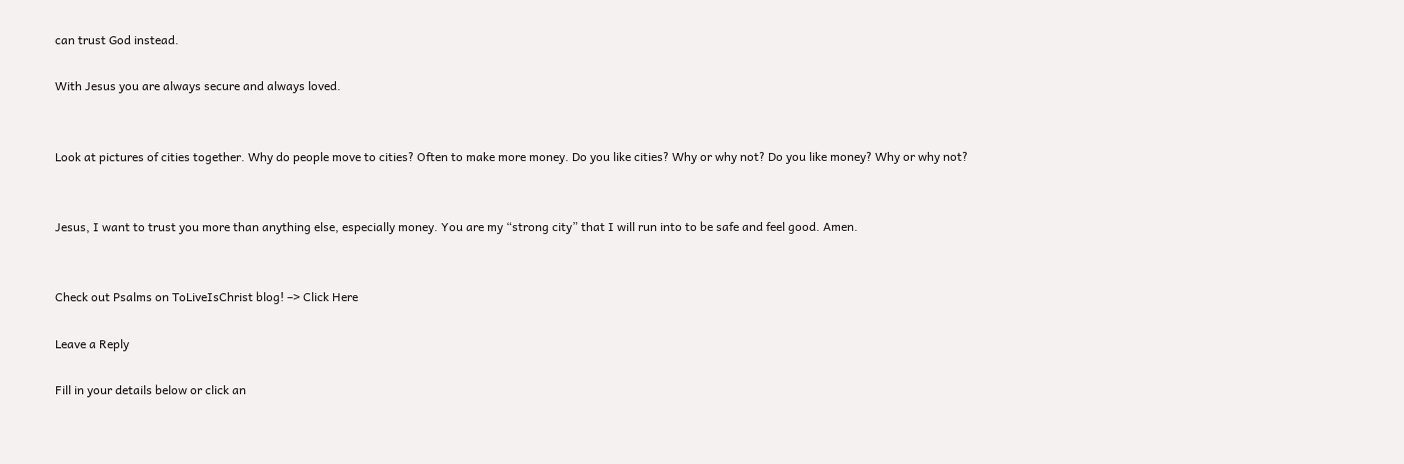can trust God instead.

With Jesus you are always secure and always loved.


Look at pictures of cities together. Why do people move to cities? Often to make more money. Do you like cities? Why or why not? Do you like money? Why or why not?


Jesus, I want to trust you more than anything else, especially money. You are my “strong city” that I will run into to be safe and feel good. Amen.


Check out Psalms on ToLiveIsChrist blog! –> Click Here

Leave a Reply

Fill in your details below or click an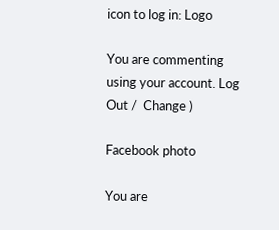icon to log in: Logo

You are commenting using your account. Log Out /  Change )

Facebook photo

You are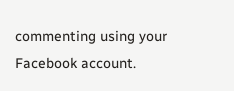commenting using your Facebook account.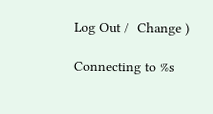Log Out /  Change )

Connecting to %s